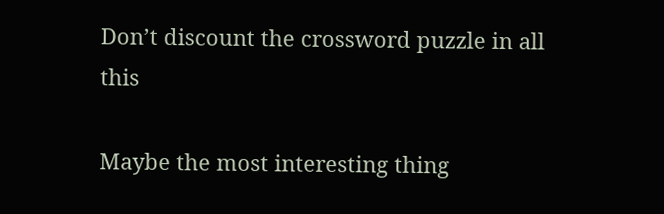Don’t discount the crossword puzzle in all this

Maybe the most interesting thing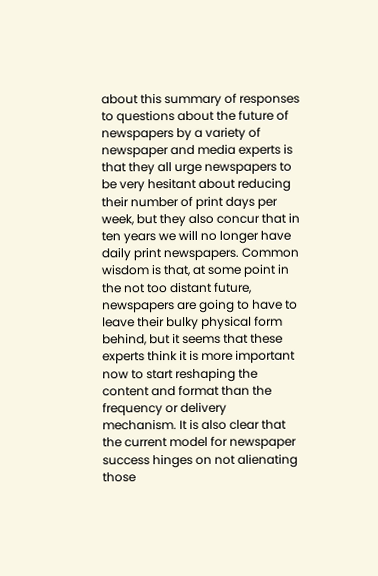about this summary of responses to questions about the future of newspapers by a variety of newspaper and media experts is that they all urge newspapers to be very hesitant about reducing their number of print days per week, but they also concur that in ten years we will no longer have daily print newspapers. Common wisdom is that, at some point in the not too distant future, newspapers are going to have to leave their bulky physical form behind, but it seems that these experts think it is more important now to start reshaping the content and format than the frequency or delivery mechanism. It is also clear that the current model for newspaper success hinges on not alienating those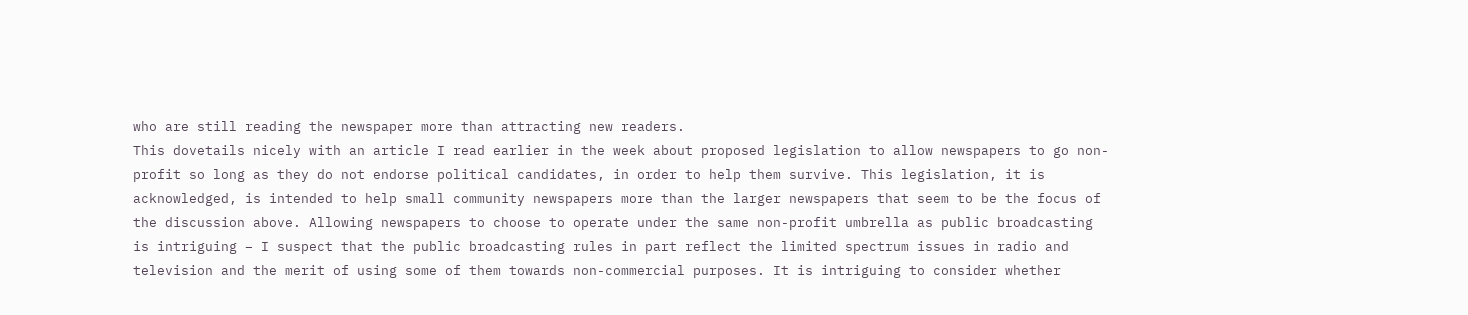who are still reading the newspaper more than attracting new readers.
This dovetails nicely with an article I read earlier in the week about proposed legislation to allow newspapers to go non-profit so long as they do not endorse political candidates, in order to help them survive. This legislation, it is acknowledged, is intended to help small community newspapers more than the larger newspapers that seem to be the focus of the discussion above. Allowing newspapers to choose to operate under the same non-profit umbrella as public broadcasting is intriguing – I suspect that the public broadcasting rules in part reflect the limited spectrum issues in radio and television and the merit of using some of them towards non-commercial purposes. It is intriguing to consider whether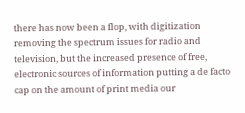there has now been a flop, with digitization removing the spectrum issues for radio and television, but the increased presence of free, electronic sources of information putting a de facto cap on the amount of print media our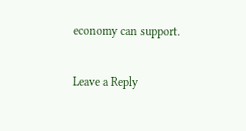economy can support.

Leave a Reply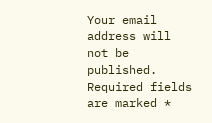Your email address will not be published. Required fields are marked *